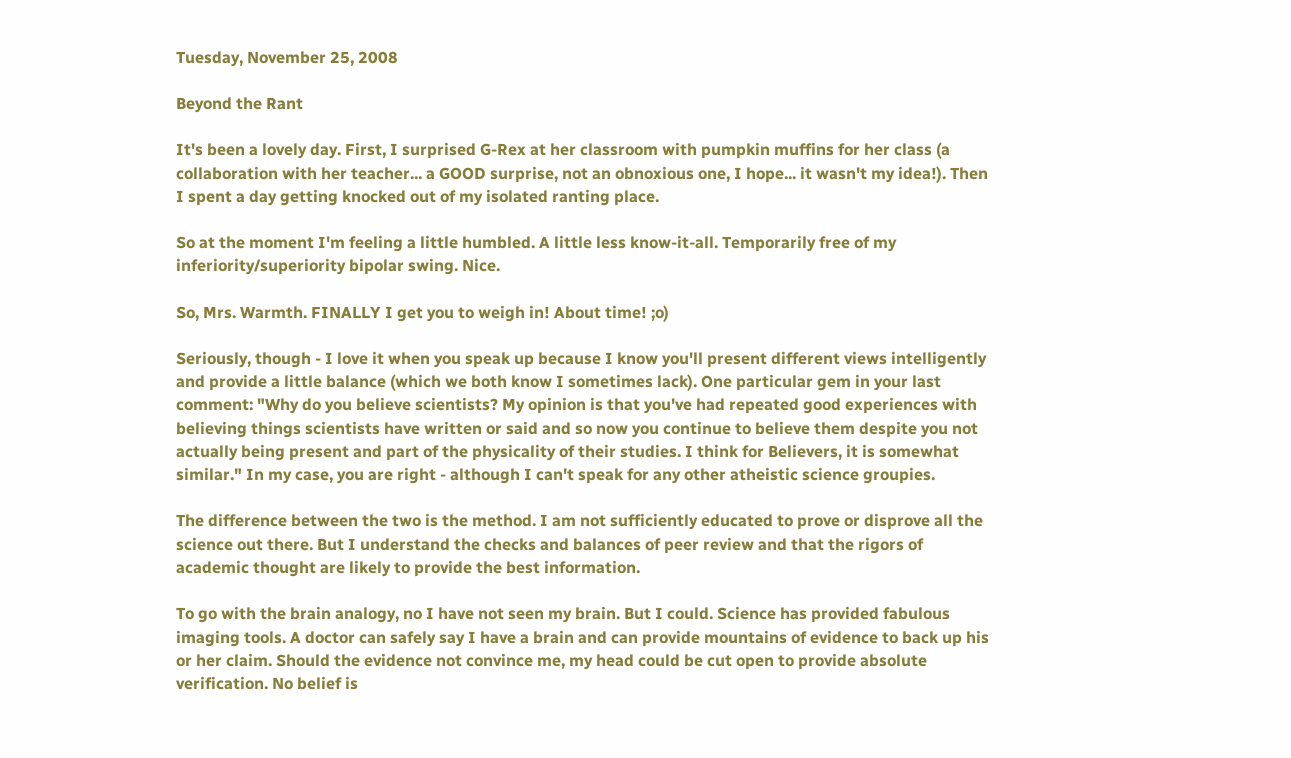Tuesday, November 25, 2008

Beyond the Rant

It's been a lovely day. First, I surprised G-Rex at her classroom with pumpkin muffins for her class (a collaboration with her teacher... a GOOD surprise, not an obnoxious one, I hope... it wasn't my idea!). Then I spent a day getting knocked out of my isolated ranting place.

So at the moment I'm feeling a little humbled. A little less know-it-all. Temporarily free of my inferiority/superiority bipolar swing. Nice.

So, Mrs. Warmth. FINALLY I get you to weigh in! About time! ;o)

Seriously, though - I love it when you speak up because I know you'll present different views intelligently and provide a little balance (which we both know I sometimes lack). One particular gem in your last comment: "Why do you believe scientists? My opinion is that you've had repeated good experiences with believing things scientists have written or said and so now you continue to believe them despite you not actually being present and part of the physicality of their studies. I think for Believers, it is somewhat similar." In my case, you are right - although I can't speak for any other atheistic science groupies.

The difference between the two is the method. I am not sufficiently educated to prove or disprove all the science out there. But I understand the checks and balances of peer review and that the rigors of academic thought are likely to provide the best information.

To go with the brain analogy, no I have not seen my brain. But I could. Science has provided fabulous imaging tools. A doctor can safely say I have a brain and can provide mountains of evidence to back up his or her claim. Should the evidence not convince me, my head could be cut open to provide absolute verification. No belief is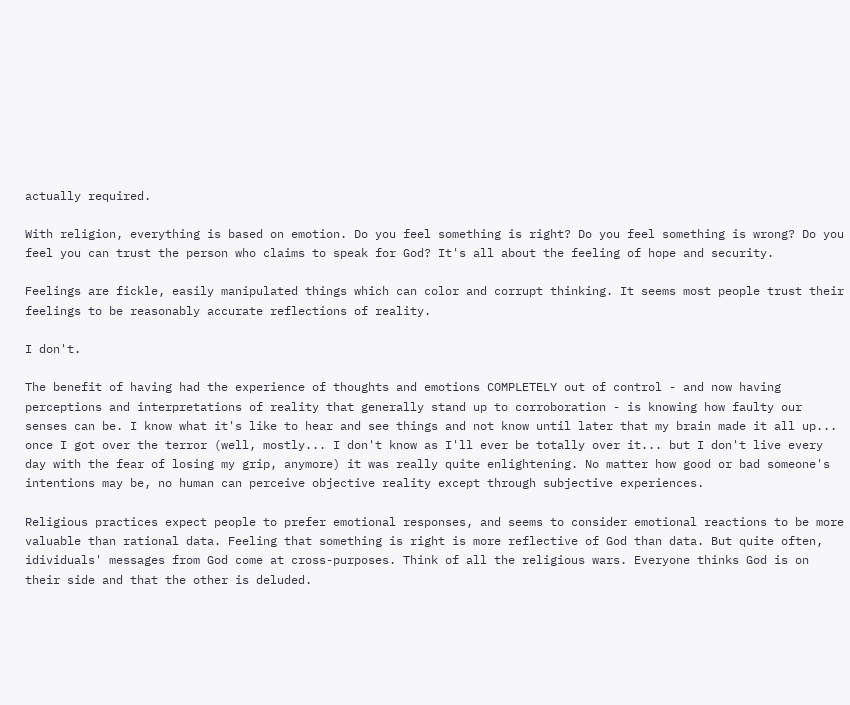actually required.

With religion, everything is based on emotion. Do you feel something is right? Do you feel something is wrong? Do you feel you can trust the person who claims to speak for God? It's all about the feeling of hope and security.

Feelings are fickle, easily manipulated things which can color and corrupt thinking. It seems most people trust their feelings to be reasonably accurate reflections of reality.

I don't.

The benefit of having had the experience of thoughts and emotions COMPLETELY out of control - and now having perceptions and interpretations of reality that generally stand up to corroboration - is knowing how faulty our senses can be. I know what it's like to hear and see things and not know until later that my brain made it all up... once I got over the terror (well, mostly... I don't know as I'll ever be totally over it... but I don't live every day with the fear of losing my grip, anymore) it was really quite enlightening. No matter how good or bad someone's intentions may be, no human can perceive objective reality except through subjective experiences.

Religious practices expect people to prefer emotional responses, and seems to consider emotional reactions to be more valuable than rational data. Feeling that something is right is more reflective of God than data. But quite often, idividuals' messages from God come at cross-purposes. Think of all the religious wars. Everyone thinks God is on their side and that the other is deluded.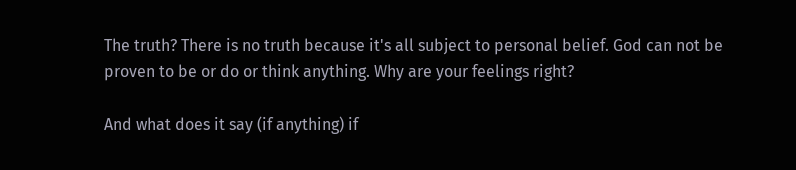The truth? There is no truth because it's all subject to personal belief. God can not be proven to be or do or think anything. Why are your feelings right?

And what does it say (if anything) if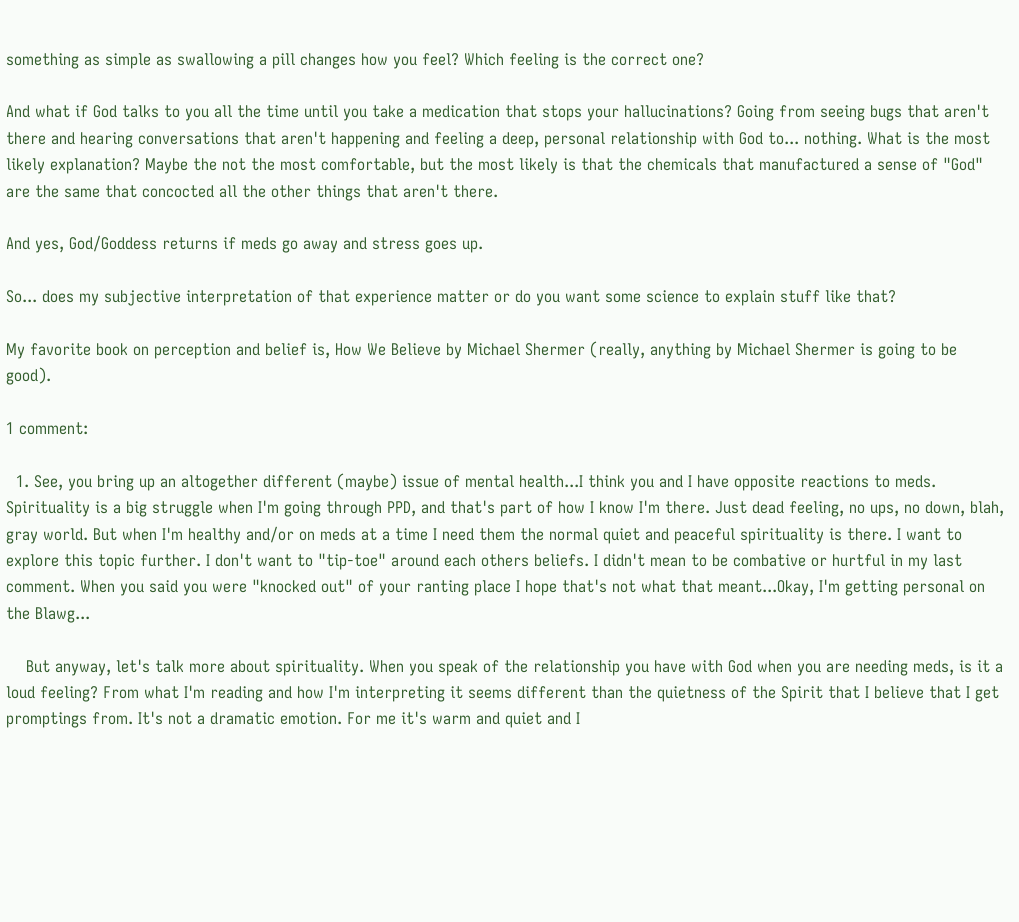something as simple as swallowing a pill changes how you feel? Which feeling is the correct one?

And what if God talks to you all the time until you take a medication that stops your hallucinations? Going from seeing bugs that aren't there and hearing conversations that aren't happening and feeling a deep, personal relationship with God to... nothing. What is the most likely explanation? Maybe the not the most comfortable, but the most likely is that the chemicals that manufactured a sense of "God" are the same that concocted all the other things that aren't there.

And yes, God/Goddess returns if meds go away and stress goes up.

So... does my subjective interpretation of that experience matter or do you want some science to explain stuff like that?

My favorite book on perception and belief is, How We Believe by Michael Shermer (really, anything by Michael Shermer is going to be good).

1 comment:

  1. See, you bring up an altogether different (maybe) issue of mental health...I think you and I have opposite reactions to meds. Spirituality is a big struggle when I'm going through PPD, and that's part of how I know I'm there. Just dead feeling, no ups, no down, blah, gray world. But when I'm healthy and/or on meds at a time I need them the normal quiet and peaceful spirituality is there. I want to explore this topic further. I don't want to "tip-toe" around each others beliefs. I didn't mean to be combative or hurtful in my last comment. When you said you were "knocked out" of your ranting place I hope that's not what that meant...Okay, I'm getting personal on the Blawg...

    But anyway, let's talk more about spirituality. When you speak of the relationship you have with God when you are needing meds, is it a loud feeling? From what I'm reading and how I'm interpreting it seems different than the quietness of the Spirit that I believe that I get promptings from. It's not a dramatic emotion. For me it's warm and quiet and I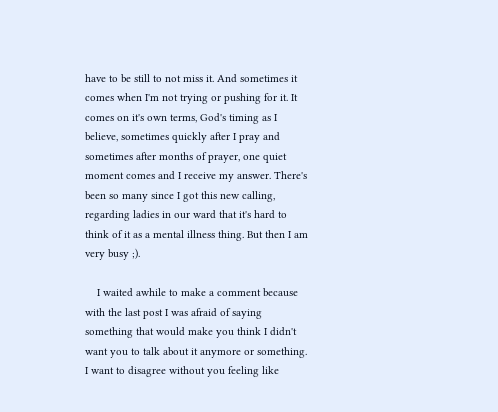have to be still to not miss it. And sometimes it comes when I'm not trying or pushing for it. It comes on it's own terms, God's timing as I believe, sometimes quickly after I pray and sometimes after months of prayer, one quiet moment comes and I receive my answer. There's been so many since I got this new calling, regarding ladies in our ward that it's hard to think of it as a mental illness thing. But then I am very busy ;).

    I waited awhile to make a comment because with the last post I was afraid of saying something that would make you think I didn't want you to talk about it anymore or something. I want to disagree without you feeling like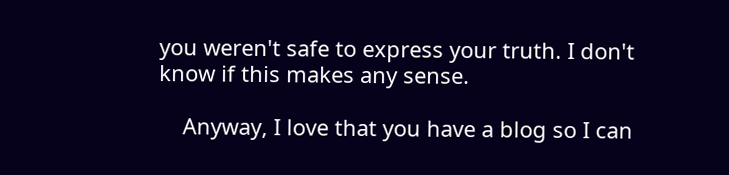you weren't safe to express your truth. I don't know if this makes any sense.

    Anyway, I love that you have a blog so I can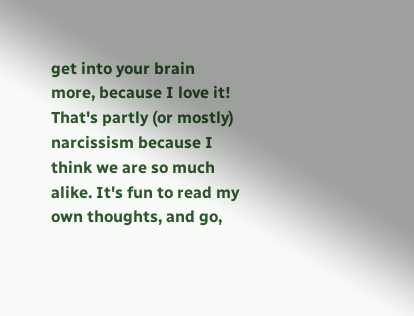get into your brain more, because I love it! That's partly (or mostly) narcissism because I think we are so much alike. It's fun to read my own thoughts, and go,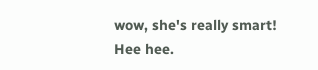wow, she's really smart! Hee hee.